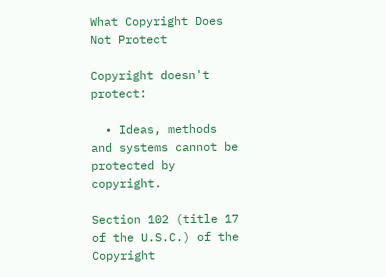What Copyright Does Not Protect

Copyright doesn't protect:

  • Ideas, methods and systems cannot be protected by copyright.

Section 102 (title 17 of the U.S.C.) of the Copyright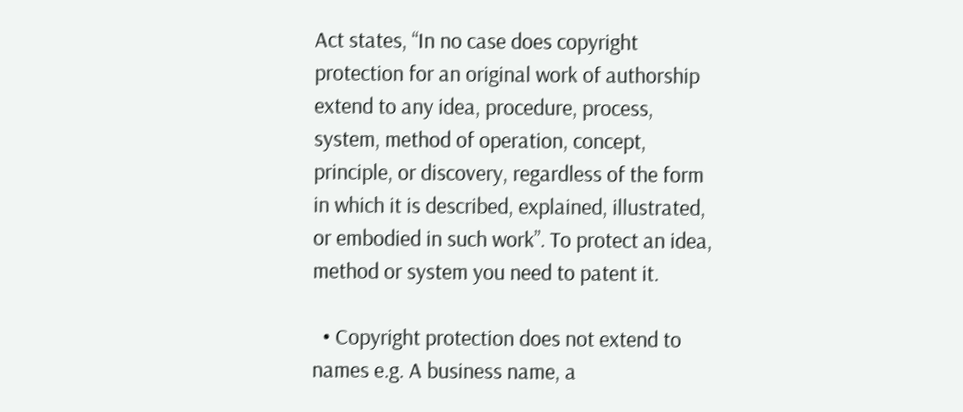Act states, “In no case does copyright protection for an original work of authorship extend to any idea, procedure, process, system, method of operation, concept, principle, or discovery, regardless of the form in which it is described, explained, illustrated, or embodied in such work”. To protect an idea, method or system you need to patent it.

  • Copyright protection does not extend to names e.g. A business name, a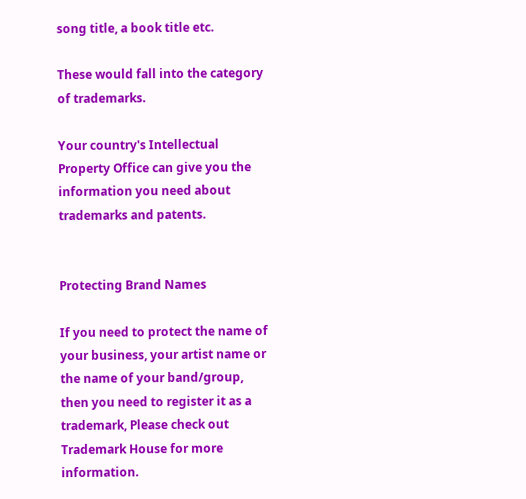song title, a book title etc.

These would fall into the category of trademarks.

Your country's Intellectual Property Office can give you the information you need about trademarks and patents.


Protecting Brand Names

If you need to protect the name of your business, your artist name or the name of your band/group, then you need to register it as a trademark, Please check out Trademark House for more information.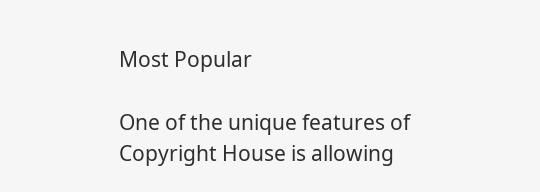Most Popular

One of the unique features of Copyright House is allowing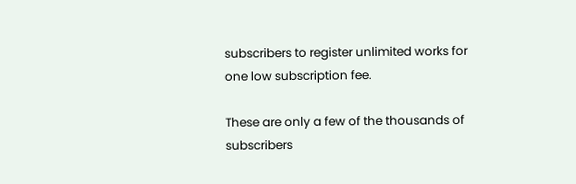subscribers to register unlimited works for one low subscription fee.

These are only a few of the thousands of subscribers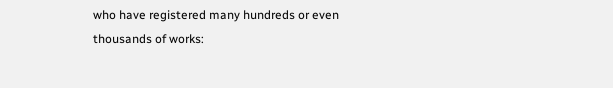who have registered many hundreds or even thousands of works: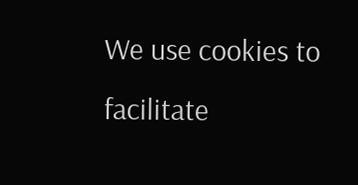We use cookies to facilitate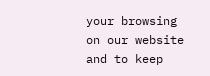your browsing on our website and to keep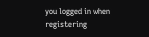you logged in when registering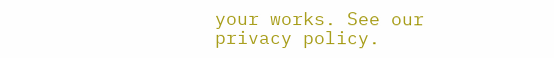your works. See our privacy policy.